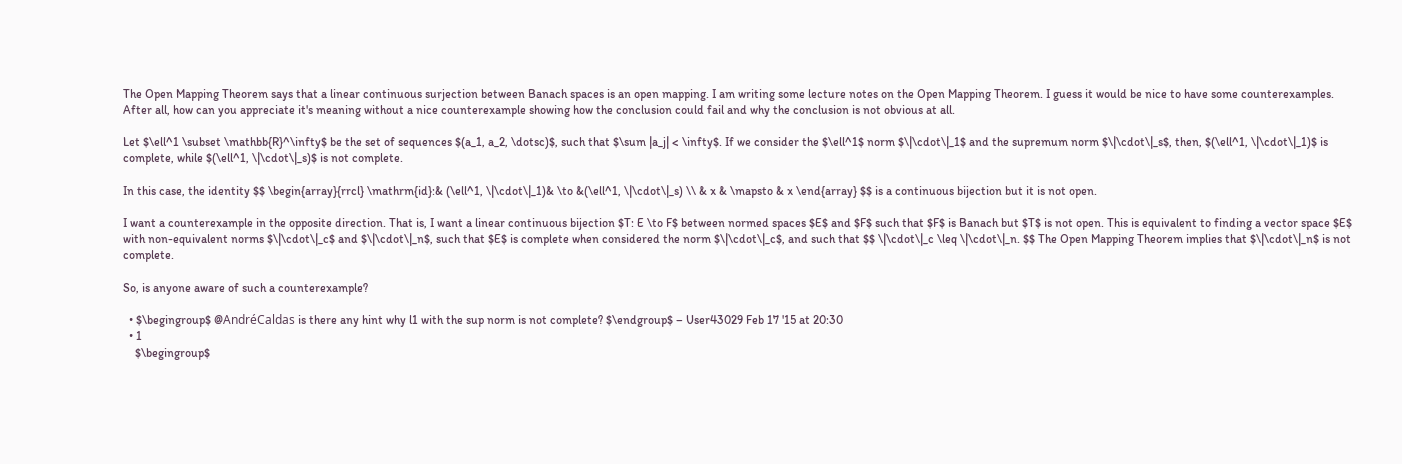The Open Mapping Theorem says that a linear continuous surjection between Banach spaces is an open mapping. I am writing some lecture notes on the Open Mapping Theorem. I guess it would be nice to have some counterexamples. After all, how can you appreciate it's meaning without a nice counterexample showing how the conclusion could fail and why the conclusion is not obvious at all.

Let $\ell^1 \subset \mathbb{R}^\infty$ be the set of sequences $(a_1, a_2, \dotsc)$, such that $\sum |a_j| < \infty$. If we consider the $\ell^1$ norm $\|\cdot\|_1$ and the supremum norm $\|\cdot\|_s$, then, $(\ell^1, \|\cdot\|_1)$ is complete, while $(\ell^1, \|\cdot\|_s)$ is not complete.

In this case, the identity $$ \begin{array}{rrcl} \mathrm{id}:& (\ell^1, \|\cdot\|_1)& \to &(\ell^1, \|\cdot\|_s) \\ & x & \mapsto & x \end{array} $$ is a continuous bijection but it is not open.

I want a counterexample in the opposite direction. That is, I want a linear continuous bijection $T: E \to F$ between normed spaces $E$ and $F$ such that $F$ is Banach but $T$ is not open. This is equivalent to finding a vector space $E$ with non-equivalent norms $\|\cdot\|_c$ and $\|\cdot\|_n$, such that $E$ is complete when considered the norm $\|\cdot\|_c$, and such that $$ \|\cdot\|_c \leq \|\cdot\|_n. $$ The Open Mapping Theorem implies that $\|\cdot\|_n$ is not complete.

So, is anyone aware of such a counterexample?

  • $\begingroup$ @AndréCaldas is there any hint why l1 with the sup norm is not complete? $\endgroup$ – User43029 Feb 17 '15 at 20:30
  • 1
    $\begingroup$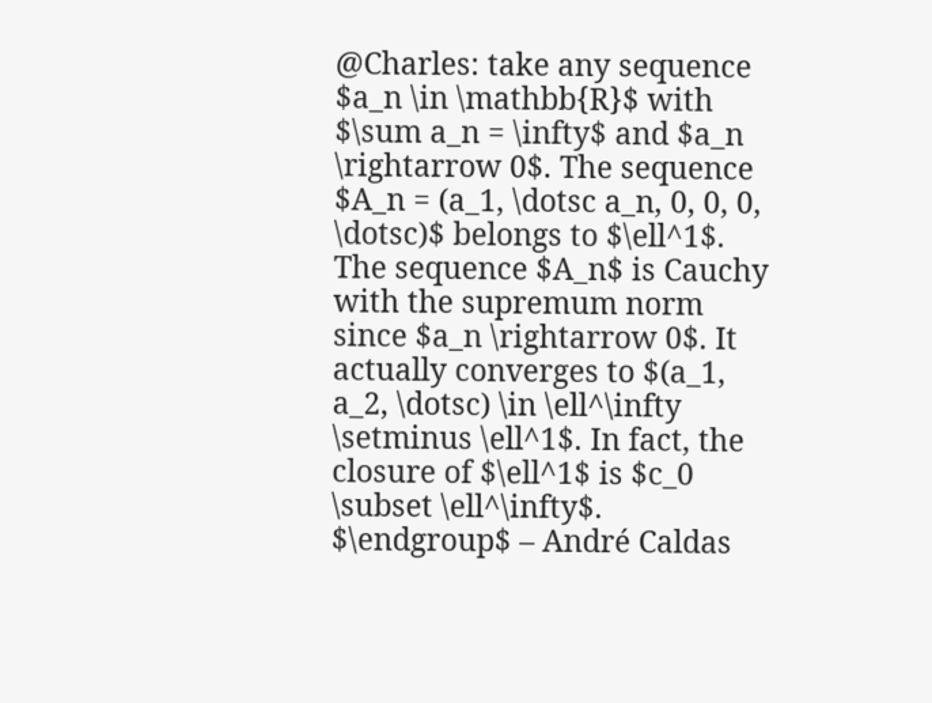@Charles: take any sequence $a_n \in \mathbb{R}$ with $\sum a_n = \infty$ and $a_n \rightarrow 0$. The sequence $A_n = (a_1, \dotsc a_n, 0, 0, 0, \dotsc)$ belongs to $\ell^1$. The sequence $A_n$ is Cauchy with the supremum norm since $a_n \rightarrow 0$. It actually converges to $(a_1, a_2, \dotsc) \in \ell^\infty \setminus \ell^1$. In fact, the closure of $\ell^1$ is $c_0 \subset \ell^\infty$. $\endgroup$ – André Caldas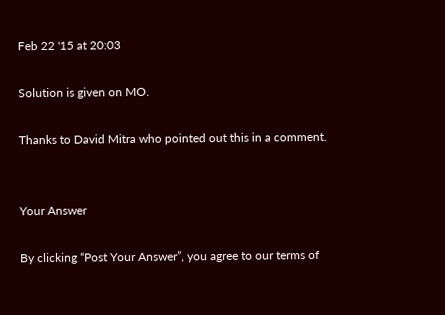Feb 22 '15 at 20:03

Solution is given on MO.

Thanks to David Mitra who pointed out this in a comment.


Your Answer

By clicking “Post Your Answer”, you agree to our terms of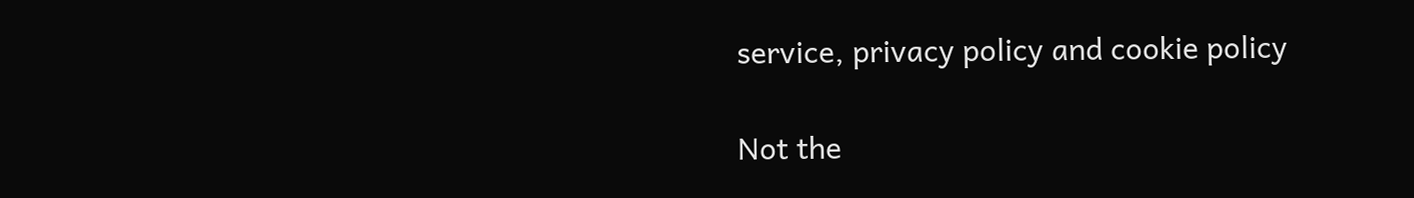service, privacy policy and cookie policy

Not the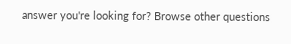answer you're looking for? Browse other questions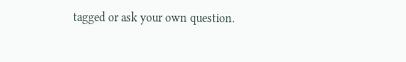tagged or ask your own question.